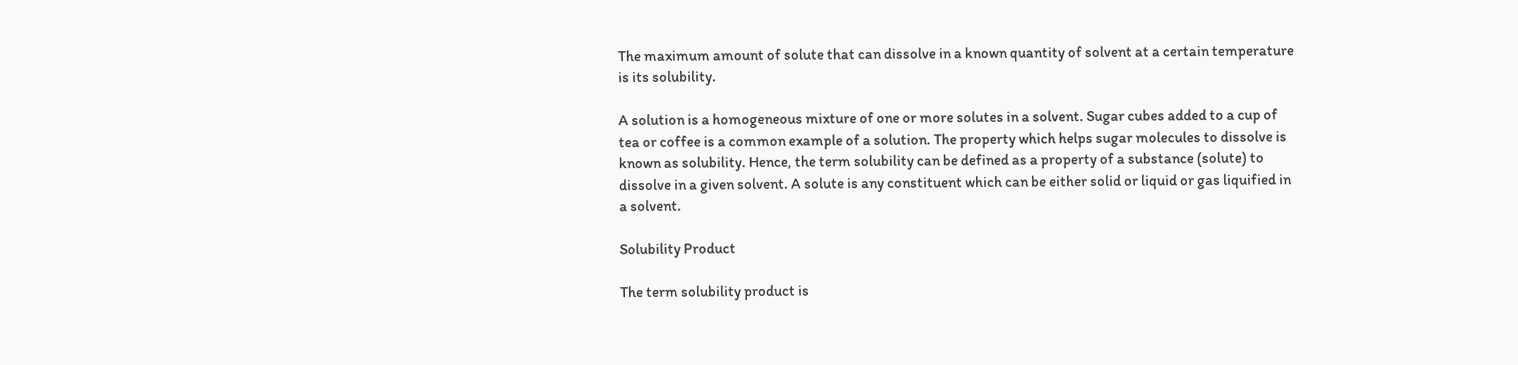The maximum amount of solute that can dissolve in a known quantity of solvent at a certain temperature is its solubility.

A solution is a homogeneous mixture of one or more solutes in a solvent. Sugar cubes added to a cup of tea or coffee is a common example of a solution. The property which helps sugar molecules to dissolve is known as solubility. Hence, the term solubility can be defined as a property of a substance (solute) to dissolve in a given solvent. A solute is any constituent which can be either solid or liquid or gas liquified in a solvent.

Solubility Product

The term solubility product is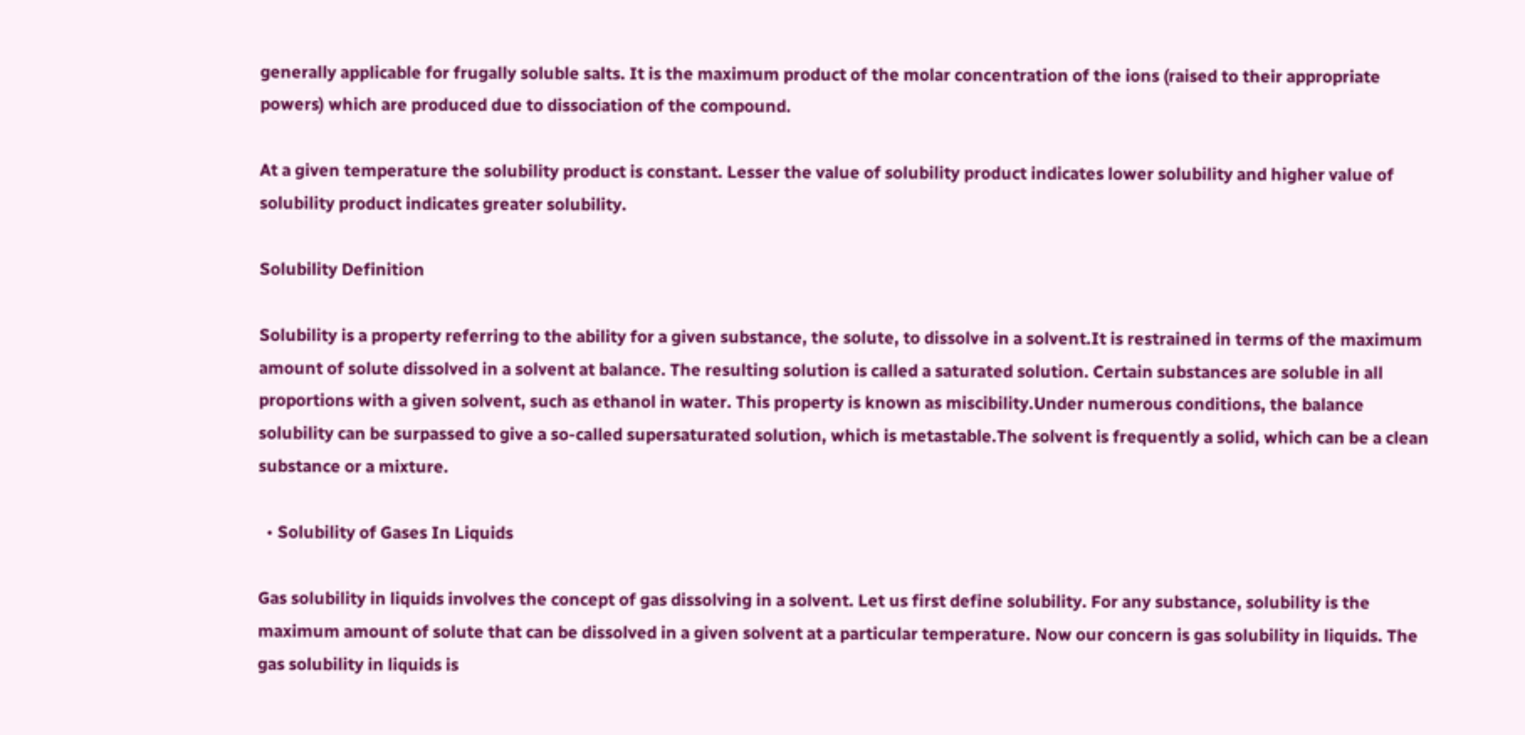generally applicable for frugally soluble salts. It is the maximum product of the molar concentration of the ions (raised to their appropriate powers) which are produced due to dissociation of the compound.

At a given temperature the solubility product is constant. Lesser the value of solubility product indicates lower solubility and higher value of solubility product indicates greater solubility.

Solubility Definition

Solubility is a property referring to the ability for a given substance, the solute, to dissolve in a solvent.It is restrained in terms of the maximum amount of solute dissolved in a solvent at balance. The resulting solution is called a saturated solution. Certain substances are soluble in all proportions with a given solvent, such as ethanol in water. This property is known as miscibility.Under numerous conditions, the balance solubility can be surpassed to give a so-called supersaturated solution, which is metastable.The solvent is frequently a solid, which can be a clean substance or a mixture.

  • Solubility of Gases In Liquids

Gas solubility in liquids involves the concept of gas dissolving in a solvent. Let us first define solubility. For any substance, solubility is the maximum amount of solute that can be dissolved in a given solvent at a particular temperature. Now our concern is gas solubility in liquids. The gas solubility in liquids is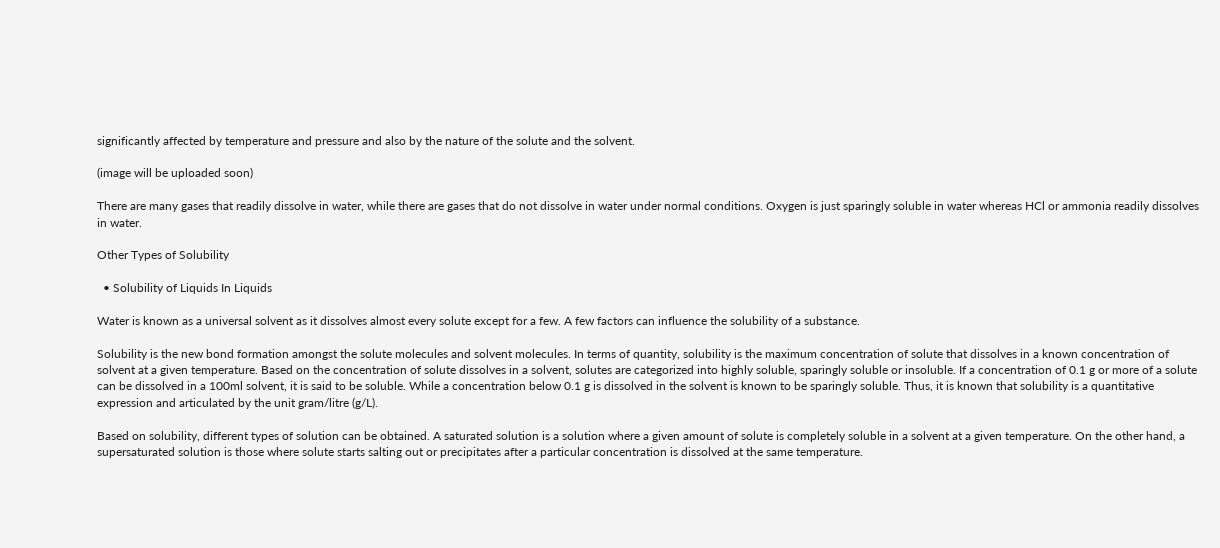significantly affected by temperature and pressure and also by the nature of the solute and the solvent.

(image will be uploaded soon)

There are many gases that readily dissolve in water, while there are gases that do not dissolve in water under normal conditions. Oxygen is just sparingly soluble in water whereas HCl or ammonia readily dissolves in water.

Other Types of Solubility

  • Solubility of Liquids In Liquids

Water is known as a universal solvent as it dissolves almost every solute except for a few. A few factors can influence the solubility of a substance.

Solubility is the new bond formation amongst the solute molecules and solvent molecules. In terms of quantity, solubility is the maximum concentration of solute that dissolves in a known concentration of solvent at a given temperature. Based on the concentration of solute dissolves in a solvent, solutes are categorized into highly soluble, sparingly soluble or insoluble. If a concentration of 0.1 g or more of a solute can be dissolved in a 100ml solvent, it is said to be soluble. While a concentration below 0.1 g is dissolved in the solvent is known to be sparingly soluble. Thus, it is known that solubility is a quantitative expression and articulated by the unit gram/litre (g/L).

Based on solubility, different types of solution can be obtained. A saturated solution is a solution where a given amount of solute is completely soluble in a solvent at a given temperature. On the other hand, a supersaturated solution is those where solute starts salting out or precipitates after a particular concentration is dissolved at the same temperature.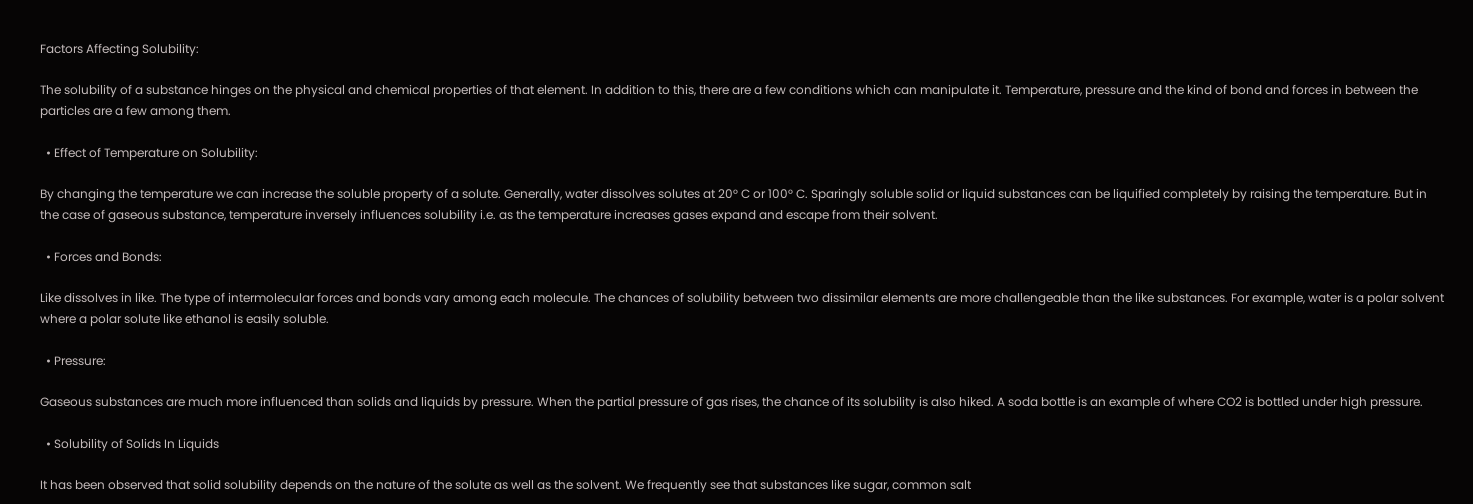Factors Affecting Solubility:

The solubility of a substance hinges on the physical and chemical properties of that element. In addition to this, there are a few conditions which can manipulate it. Temperature, pressure and the kind of bond and forces in between the particles are a few among them.

  • Effect of Temperature on Solubility:

By changing the temperature we can increase the soluble property of a solute. Generally, water dissolves solutes at 20° C or 100° C. Sparingly soluble solid or liquid substances can be liquified completely by raising the temperature. But in the case of gaseous substance, temperature inversely influences solubility i.e. as the temperature increases gases expand and escape from their solvent.

  • Forces and Bonds:

Like dissolves in like. The type of intermolecular forces and bonds vary among each molecule. The chances of solubility between two dissimilar elements are more challengeable than the like substances. For example, water is a polar solvent where a polar solute like ethanol is easily soluble.

  • Pressure:

Gaseous substances are much more influenced than solids and liquids by pressure. When the partial pressure of gas rises, the chance of its solubility is also hiked. A soda bottle is an example of where CO2 is bottled under high pressure.

  • Solubility of Solids In Liquids

It has been observed that solid solubility depends on the nature of the solute as well as the solvent. We frequently see that substances like sugar, common salt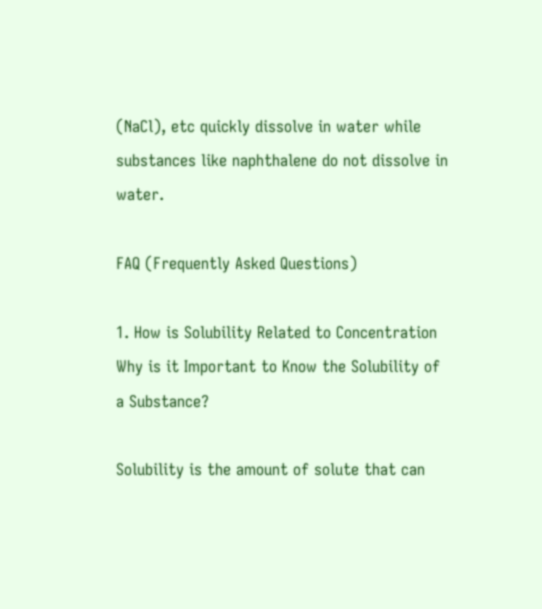(NaCl), etc quickly dissolve in water while substances like naphthalene do not dissolve in water.

FAQ (Frequently Asked Questions)

1. How is Solubility Related to Concentration Why is it Important to Know the Solubility of a Substance?

Solubility is the amount of solute that can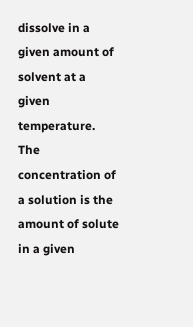dissolve in a given amount of solvent at a given temperature. The concentration of a solution is the amount of solute in a given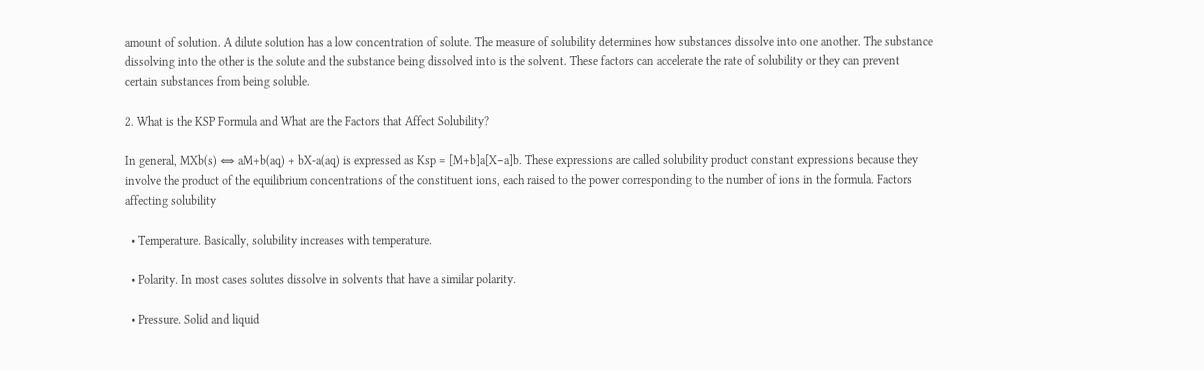amount of solution. A dilute solution has a low concentration of solute. The measure of solubility determines how substances dissolve into one another. The substance dissolving into the other is the solute and the substance being dissolved into is the solvent. These factors can accelerate the rate of solubility or they can prevent certain substances from being soluble.

2. What is the KSP Formula and What are the Factors that Affect Solubility?

In general, MXb(s) ⇔ aM+b(aq) + bX-a(aq) is expressed as Ksp = [M+b]a[X−a]b. These expressions are called solubility product constant expressions because they involve the product of the equilibrium concentrations of the constituent ions, each raised to the power corresponding to the number of ions in the formula. Factors affecting solubility

  • Temperature. Basically, solubility increases with temperature.

  • Polarity. In most cases solutes dissolve in solvents that have a similar polarity.

  • Pressure. Solid and liquid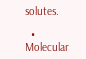solutes.

  • Molecular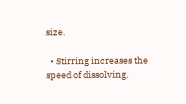size.

  • Stirring increases the speed of dissolving.